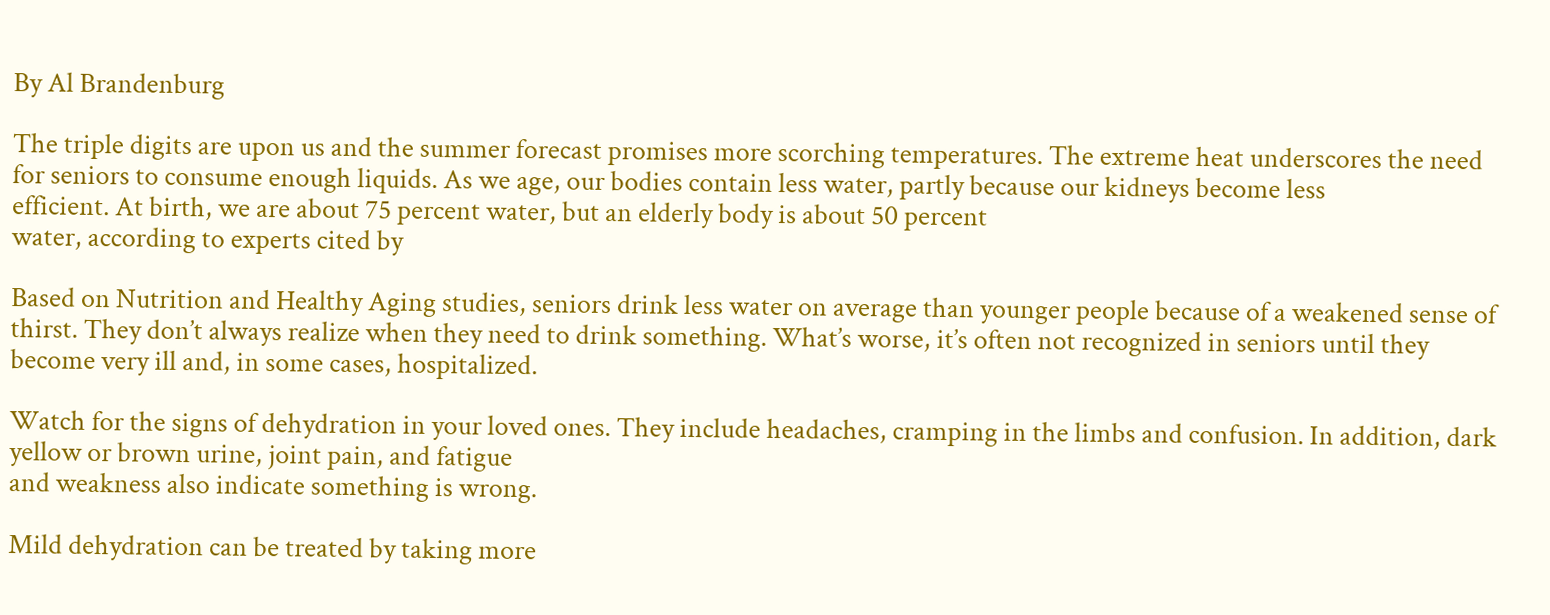By Al Brandenburg

The triple digits are upon us and the summer forecast promises more scorching temperatures. The extreme heat underscores the need for seniors to consume enough liquids. As we age, our bodies contain less water, partly because our kidneys become less
efficient. At birth, we are about 75 percent water, but an elderly body is about 50 percent
water, according to experts cited by

Based on Nutrition and Healthy Aging studies, seniors drink less water on average than younger people because of a weakened sense of thirst. They don’t always realize when they need to drink something. What’s worse, it’s often not recognized in seniors until they become very ill and, in some cases, hospitalized.

Watch for the signs of dehydration in your loved ones. They include headaches, cramping in the limbs and confusion. In addition, dark yellow or brown urine, joint pain, and fatigue
and weakness also indicate something is wrong.

Mild dehydration can be treated by taking more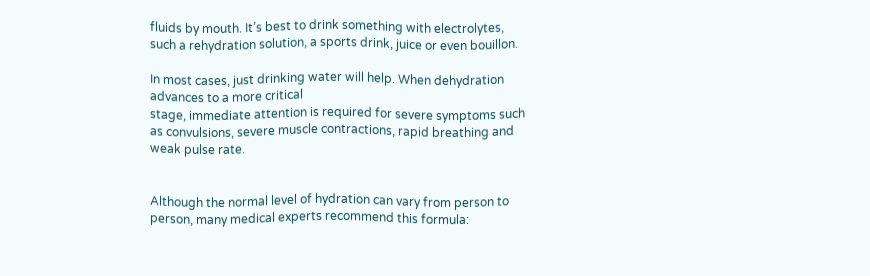fluids by mouth. It’s best to drink something with electrolytes, such a rehydration solution, a sports drink, juice or even bouillon.

In most cases, just drinking water will help. When dehydration advances to a more critical
stage, immediate attention is required for severe symptoms such as convulsions, severe muscle contractions, rapid breathing and weak pulse rate.


Although the normal level of hydration can vary from person to person, many medical experts recommend this formula: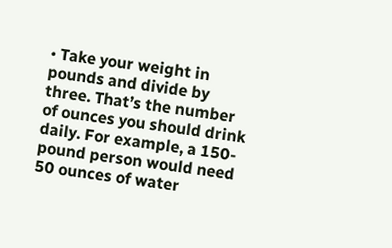• Take your weight in pounds and divide by three. That’s the number of ounces you should drink daily. For example, a 150-pound person would need 50 ounces of water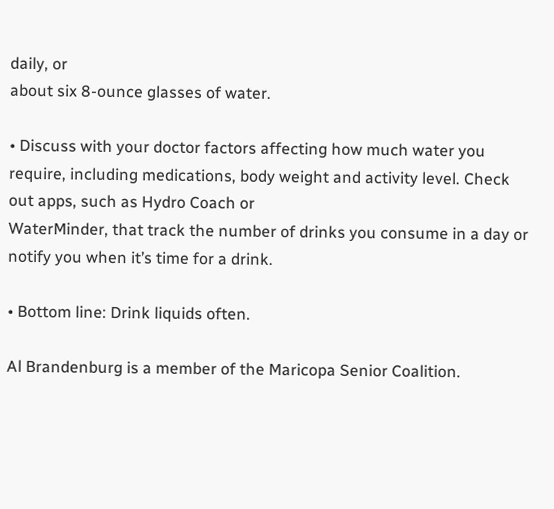daily, or
about six 8-ounce glasses of water.

• Discuss with your doctor factors affecting how much water you require, including medications, body weight and activity level. Check out apps, such as Hydro Coach or
WaterMinder, that track the number of drinks you consume in a day or notify you when it’s time for a drink.

• Bottom line: Drink liquids often.

Al Brandenburg is a member of the Maricopa Senior Coalition.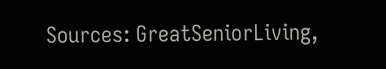Sources: GreatSeniorLiving,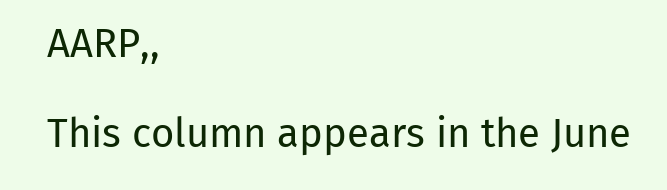AARP,,

This column appears in the June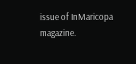issue of InMaricopa magazine.